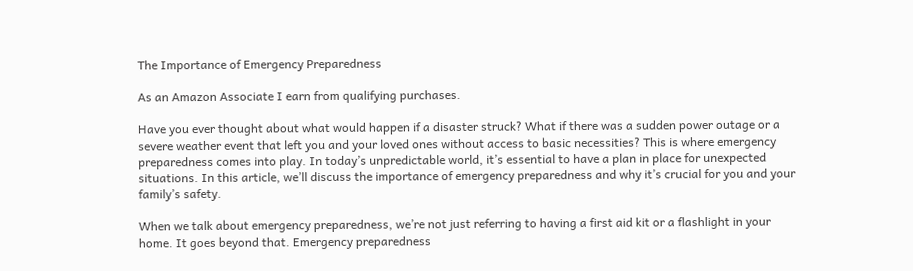The Importance of Emergency Preparedness

As an Amazon Associate I earn from qualifying purchases.

Have you ever thought about what would happen if a disaster struck? What if there was a sudden power outage or a severe weather event that left you and your loved ones without access to basic necessities? This is where emergency preparedness comes into play. In today’s unpredictable world, it’s essential to have a plan in place for unexpected situations. In this article, we’ll discuss the importance of emergency preparedness and why it’s crucial for you and your family’s safety.

When we talk about emergency preparedness, we’re not just referring to having a first aid kit or a flashlight in your home. It goes beyond that. Emergency preparedness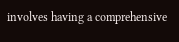involves having a comprehensive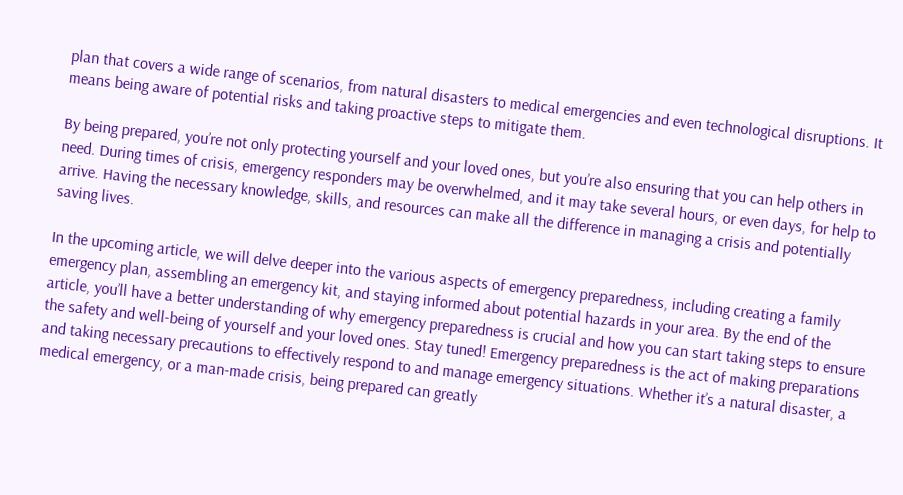plan that covers a wide range of scenarios, from natural disasters to medical emergencies and even technological disruptions. It means being aware of potential risks and taking proactive steps to mitigate them.

By being prepared, you’re not only protecting yourself and your loved ones, but you’re also ensuring that you can help others in need. During times of crisis, emergency responders may be overwhelmed, and it may take several hours, or even days, for help to arrive. Having the necessary knowledge, skills, and resources can make all the difference in managing a crisis and potentially saving lives.

In the upcoming article, we will delve deeper into the various aspects of emergency preparedness, including creating a family emergency plan, assembling an emergency kit, and staying informed about potential hazards in your area. By the end of the article, you’ll have a better understanding of why emergency preparedness is crucial and how you can start taking steps to ensure the safety and well-being of yourself and your loved ones. Stay tuned! Emergency preparedness is the act of making preparations and taking necessary precautions to effectively respond to and manage emergency situations. Whether it’s a natural disaster, a medical emergency, or a man-made crisis, being prepared can greatly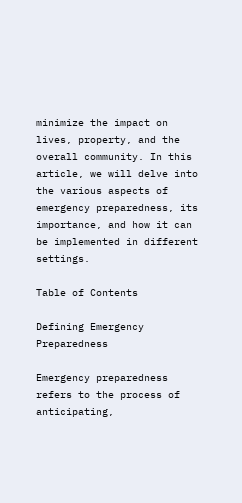minimize the impact on lives, property, and the overall community. In this article, we will delve into the various aspects of emergency preparedness, its importance, and how it can be implemented in different settings.

Table of Contents

Defining Emergency Preparedness

Emergency preparedness refers to the process of anticipating,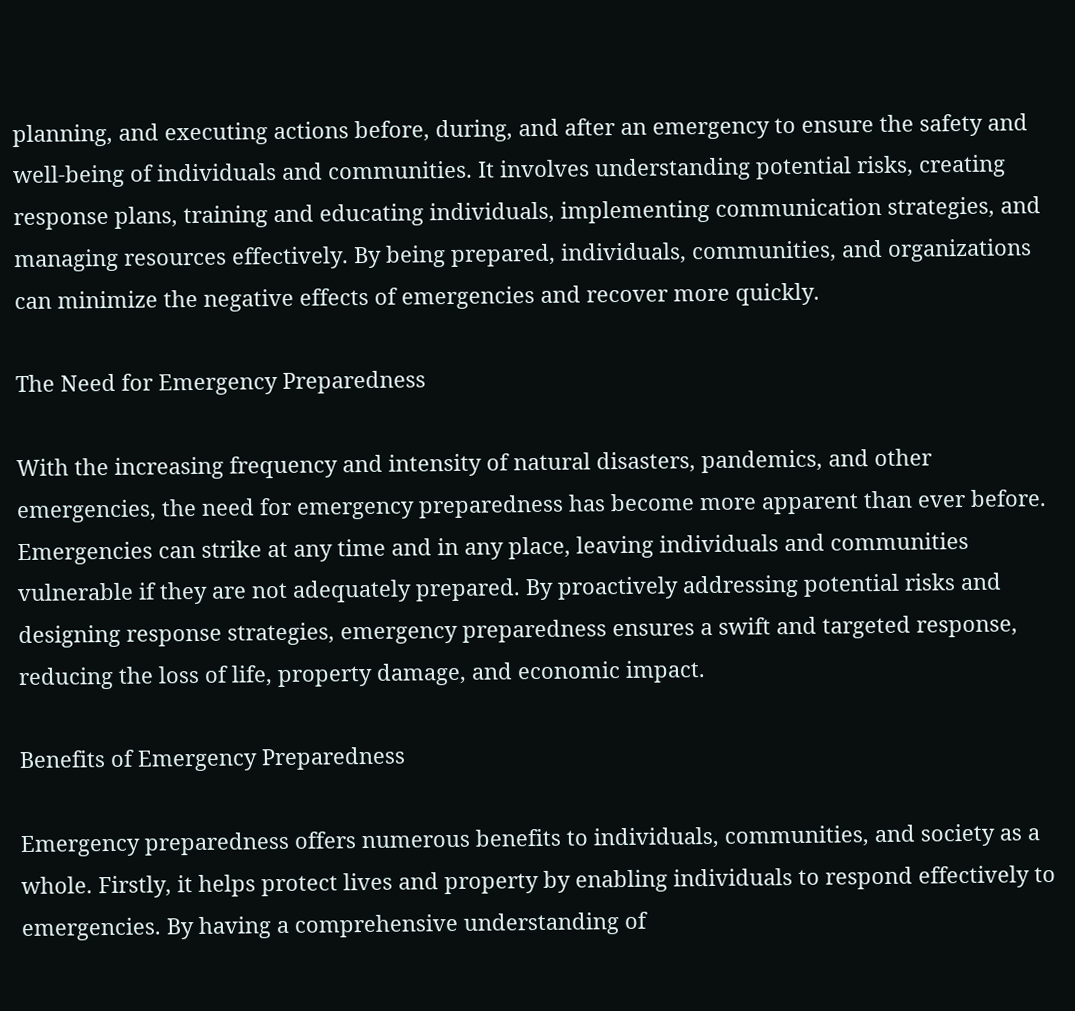planning, and executing actions before, during, and after an emergency to ensure the safety and well-being of individuals and communities. It involves understanding potential risks, creating response plans, training and educating individuals, implementing communication strategies, and managing resources effectively. By being prepared, individuals, communities, and organizations can minimize the negative effects of emergencies and recover more quickly.

The Need for Emergency Preparedness

With the increasing frequency and intensity of natural disasters, pandemics, and other emergencies, the need for emergency preparedness has become more apparent than ever before. Emergencies can strike at any time and in any place, leaving individuals and communities vulnerable if they are not adequately prepared. By proactively addressing potential risks and designing response strategies, emergency preparedness ensures a swift and targeted response, reducing the loss of life, property damage, and economic impact.

Benefits of Emergency Preparedness

Emergency preparedness offers numerous benefits to individuals, communities, and society as a whole. Firstly, it helps protect lives and property by enabling individuals to respond effectively to emergencies. By having a comprehensive understanding of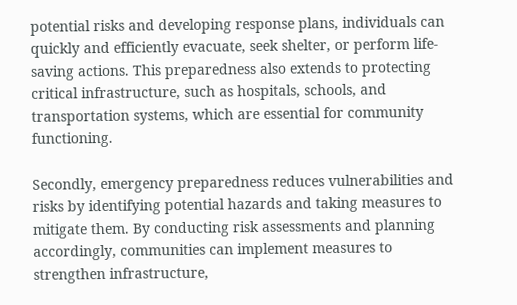potential risks and developing response plans, individuals can quickly and efficiently evacuate, seek shelter, or perform life-saving actions. This preparedness also extends to protecting critical infrastructure, such as hospitals, schools, and transportation systems, which are essential for community functioning.

Secondly, emergency preparedness reduces vulnerabilities and risks by identifying potential hazards and taking measures to mitigate them. By conducting risk assessments and planning accordingly, communities can implement measures to strengthen infrastructure,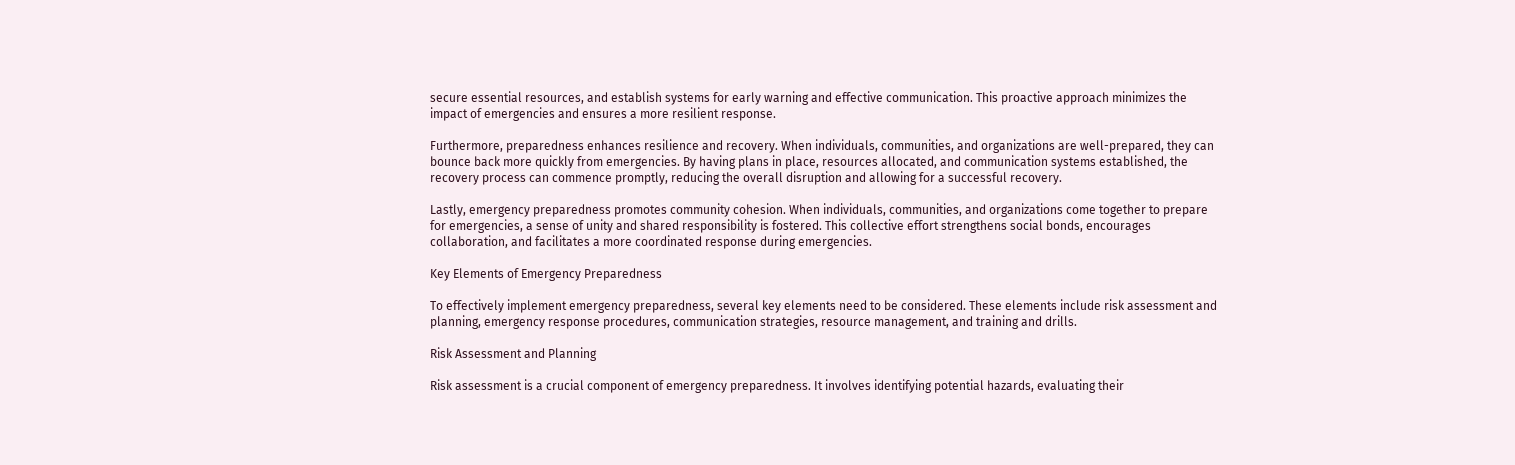secure essential resources, and establish systems for early warning and effective communication. This proactive approach minimizes the impact of emergencies and ensures a more resilient response.

Furthermore, preparedness enhances resilience and recovery. When individuals, communities, and organizations are well-prepared, they can bounce back more quickly from emergencies. By having plans in place, resources allocated, and communication systems established, the recovery process can commence promptly, reducing the overall disruption and allowing for a successful recovery.

Lastly, emergency preparedness promotes community cohesion. When individuals, communities, and organizations come together to prepare for emergencies, a sense of unity and shared responsibility is fostered. This collective effort strengthens social bonds, encourages collaboration, and facilitates a more coordinated response during emergencies.

Key Elements of Emergency Preparedness

To effectively implement emergency preparedness, several key elements need to be considered. These elements include risk assessment and planning, emergency response procedures, communication strategies, resource management, and training and drills.

Risk Assessment and Planning

Risk assessment is a crucial component of emergency preparedness. It involves identifying potential hazards, evaluating their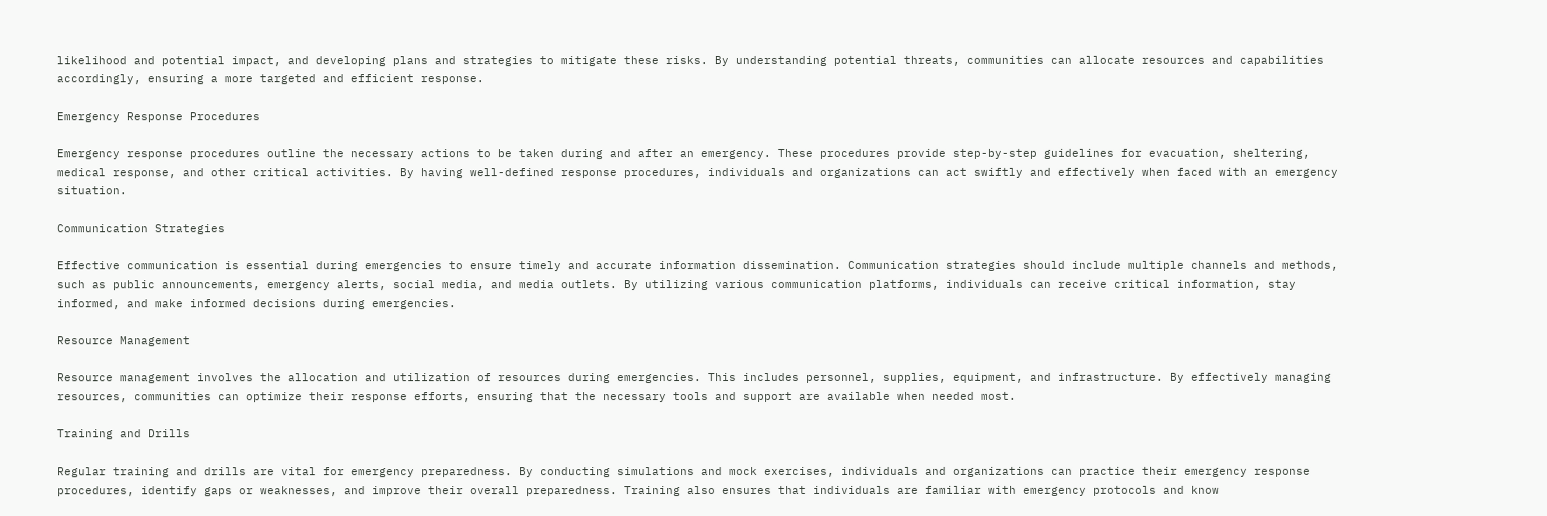likelihood and potential impact, and developing plans and strategies to mitigate these risks. By understanding potential threats, communities can allocate resources and capabilities accordingly, ensuring a more targeted and efficient response.

Emergency Response Procedures

Emergency response procedures outline the necessary actions to be taken during and after an emergency. These procedures provide step-by-step guidelines for evacuation, sheltering, medical response, and other critical activities. By having well-defined response procedures, individuals and organizations can act swiftly and effectively when faced with an emergency situation.

Communication Strategies

Effective communication is essential during emergencies to ensure timely and accurate information dissemination. Communication strategies should include multiple channels and methods, such as public announcements, emergency alerts, social media, and media outlets. By utilizing various communication platforms, individuals can receive critical information, stay informed, and make informed decisions during emergencies.

Resource Management

Resource management involves the allocation and utilization of resources during emergencies. This includes personnel, supplies, equipment, and infrastructure. By effectively managing resources, communities can optimize their response efforts, ensuring that the necessary tools and support are available when needed most.

Training and Drills

Regular training and drills are vital for emergency preparedness. By conducting simulations and mock exercises, individuals and organizations can practice their emergency response procedures, identify gaps or weaknesses, and improve their overall preparedness. Training also ensures that individuals are familiar with emergency protocols and know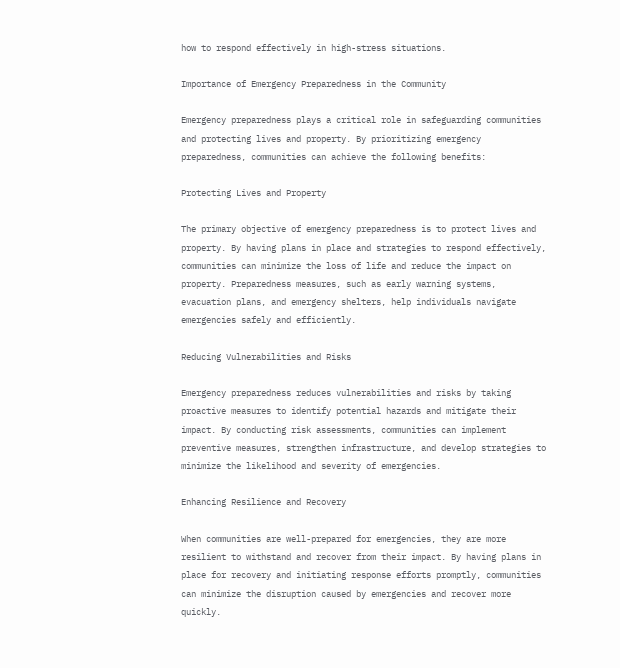how to respond effectively in high-stress situations.

Importance of Emergency Preparedness in the Community

Emergency preparedness plays a critical role in safeguarding communities and protecting lives and property. By prioritizing emergency preparedness, communities can achieve the following benefits:

Protecting Lives and Property

The primary objective of emergency preparedness is to protect lives and property. By having plans in place and strategies to respond effectively, communities can minimize the loss of life and reduce the impact on property. Preparedness measures, such as early warning systems, evacuation plans, and emergency shelters, help individuals navigate emergencies safely and efficiently.

Reducing Vulnerabilities and Risks

Emergency preparedness reduces vulnerabilities and risks by taking proactive measures to identify potential hazards and mitigate their impact. By conducting risk assessments, communities can implement preventive measures, strengthen infrastructure, and develop strategies to minimize the likelihood and severity of emergencies.

Enhancing Resilience and Recovery

When communities are well-prepared for emergencies, they are more resilient to withstand and recover from their impact. By having plans in place for recovery and initiating response efforts promptly, communities can minimize the disruption caused by emergencies and recover more quickly.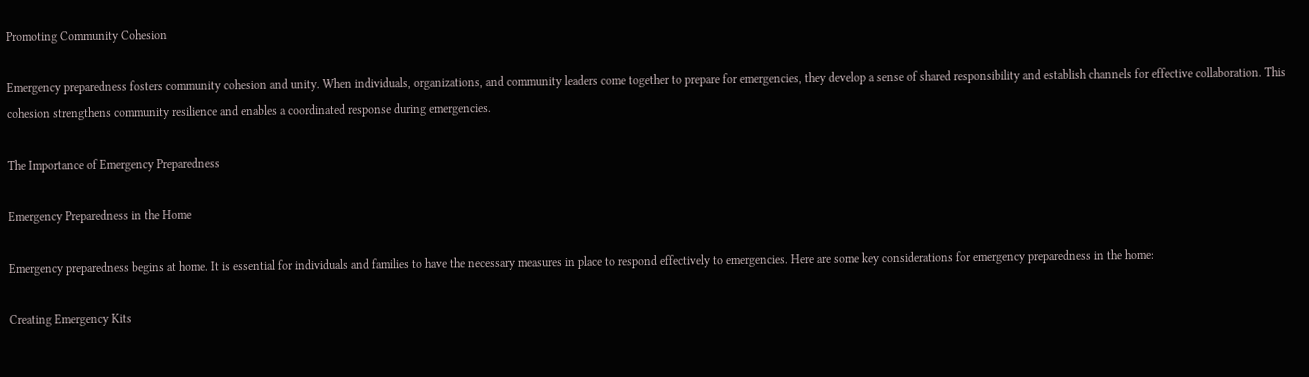Promoting Community Cohesion

Emergency preparedness fosters community cohesion and unity. When individuals, organizations, and community leaders come together to prepare for emergencies, they develop a sense of shared responsibility and establish channels for effective collaboration. This cohesion strengthens community resilience and enables a coordinated response during emergencies.

The Importance of Emergency Preparedness

Emergency Preparedness in the Home

Emergency preparedness begins at home. It is essential for individuals and families to have the necessary measures in place to respond effectively to emergencies. Here are some key considerations for emergency preparedness in the home:

Creating Emergency Kits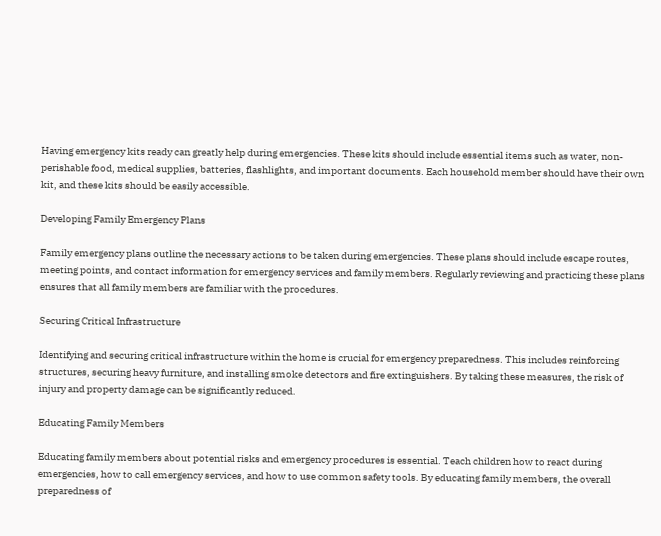Having emergency kits ready can greatly help during emergencies. These kits should include essential items such as water, non-perishable food, medical supplies, batteries, flashlights, and important documents. Each household member should have their own kit, and these kits should be easily accessible.

Developing Family Emergency Plans

Family emergency plans outline the necessary actions to be taken during emergencies. These plans should include escape routes, meeting points, and contact information for emergency services and family members. Regularly reviewing and practicing these plans ensures that all family members are familiar with the procedures.

Securing Critical Infrastructure

Identifying and securing critical infrastructure within the home is crucial for emergency preparedness. This includes reinforcing structures, securing heavy furniture, and installing smoke detectors and fire extinguishers. By taking these measures, the risk of injury and property damage can be significantly reduced.

Educating Family Members

Educating family members about potential risks and emergency procedures is essential. Teach children how to react during emergencies, how to call emergency services, and how to use common safety tools. By educating family members, the overall preparedness of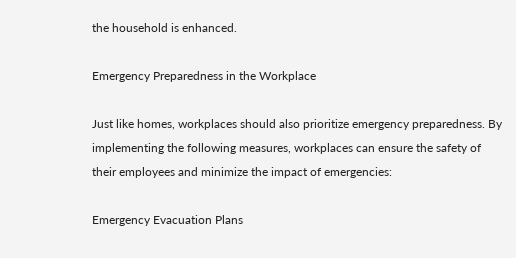the household is enhanced.

Emergency Preparedness in the Workplace

Just like homes, workplaces should also prioritize emergency preparedness. By implementing the following measures, workplaces can ensure the safety of their employees and minimize the impact of emergencies:

Emergency Evacuation Plans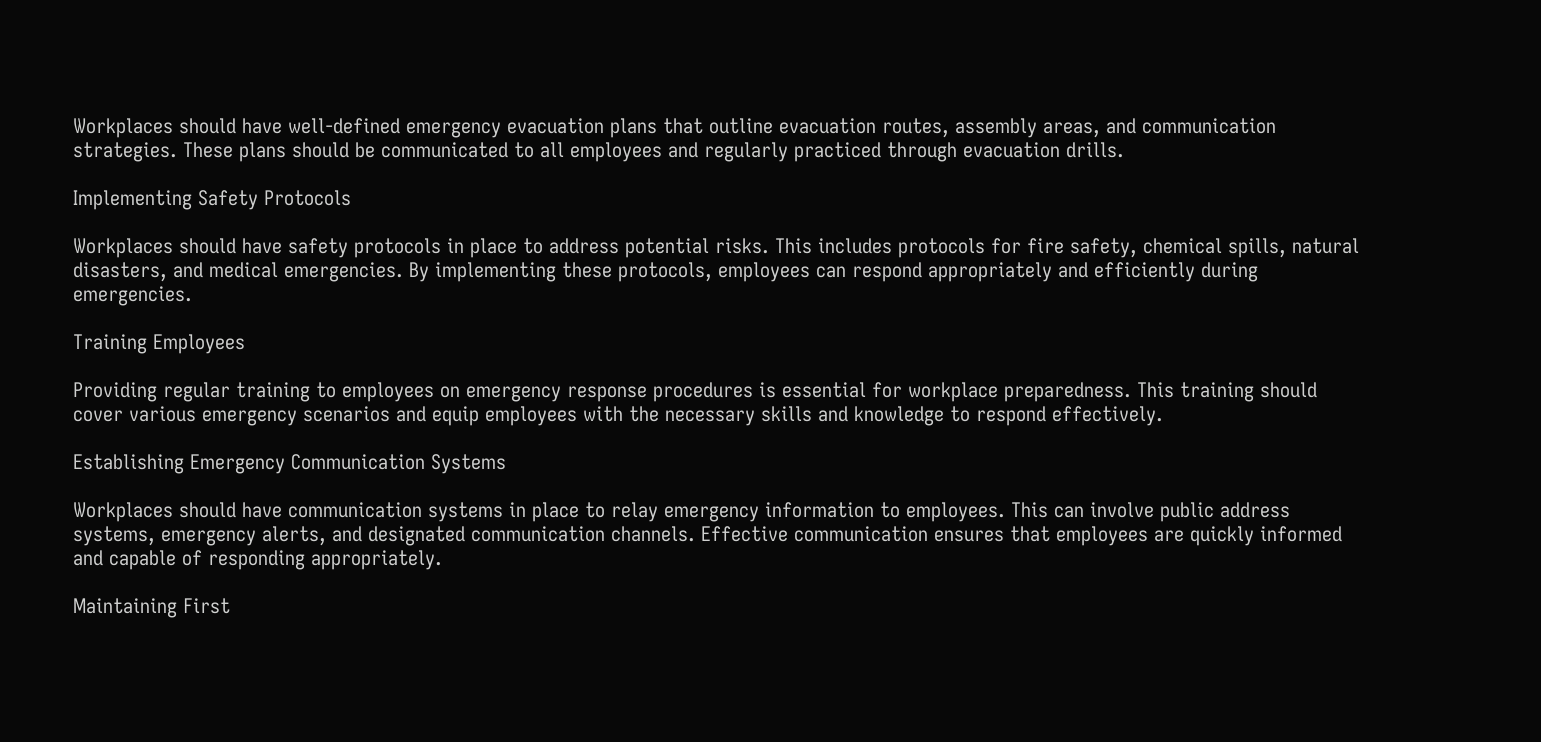Workplaces should have well-defined emergency evacuation plans that outline evacuation routes, assembly areas, and communication strategies. These plans should be communicated to all employees and regularly practiced through evacuation drills.

Implementing Safety Protocols

Workplaces should have safety protocols in place to address potential risks. This includes protocols for fire safety, chemical spills, natural disasters, and medical emergencies. By implementing these protocols, employees can respond appropriately and efficiently during emergencies.

Training Employees

Providing regular training to employees on emergency response procedures is essential for workplace preparedness. This training should cover various emergency scenarios and equip employees with the necessary skills and knowledge to respond effectively.

Establishing Emergency Communication Systems

Workplaces should have communication systems in place to relay emergency information to employees. This can involve public address systems, emergency alerts, and designated communication channels. Effective communication ensures that employees are quickly informed and capable of responding appropriately.

Maintaining First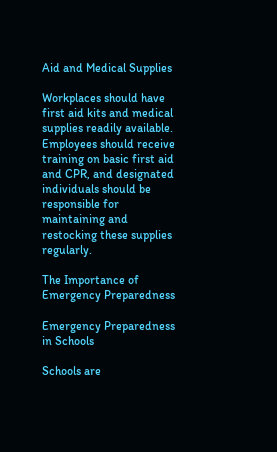Aid and Medical Supplies

Workplaces should have first aid kits and medical supplies readily available. Employees should receive training on basic first aid and CPR, and designated individuals should be responsible for maintaining and restocking these supplies regularly.

The Importance of Emergency Preparedness

Emergency Preparedness in Schools

Schools are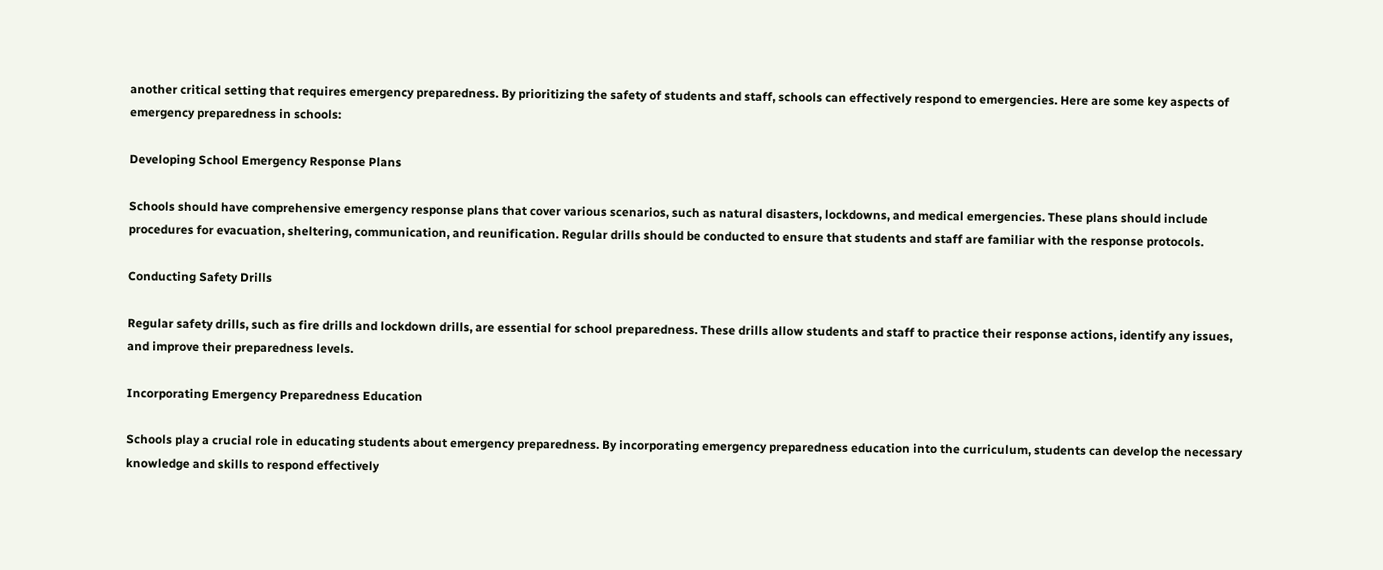another critical setting that requires emergency preparedness. By prioritizing the safety of students and staff, schools can effectively respond to emergencies. Here are some key aspects of emergency preparedness in schools:

Developing School Emergency Response Plans

Schools should have comprehensive emergency response plans that cover various scenarios, such as natural disasters, lockdowns, and medical emergencies. These plans should include procedures for evacuation, sheltering, communication, and reunification. Regular drills should be conducted to ensure that students and staff are familiar with the response protocols.

Conducting Safety Drills

Regular safety drills, such as fire drills and lockdown drills, are essential for school preparedness. These drills allow students and staff to practice their response actions, identify any issues, and improve their preparedness levels.

Incorporating Emergency Preparedness Education

Schools play a crucial role in educating students about emergency preparedness. By incorporating emergency preparedness education into the curriculum, students can develop the necessary knowledge and skills to respond effectively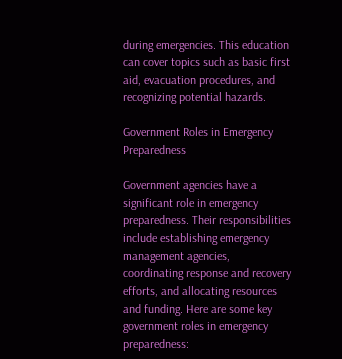during emergencies. This education can cover topics such as basic first aid, evacuation procedures, and recognizing potential hazards.

Government Roles in Emergency Preparedness

Government agencies have a significant role in emergency preparedness. Their responsibilities include establishing emergency management agencies, coordinating response and recovery efforts, and allocating resources and funding. Here are some key government roles in emergency preparedness: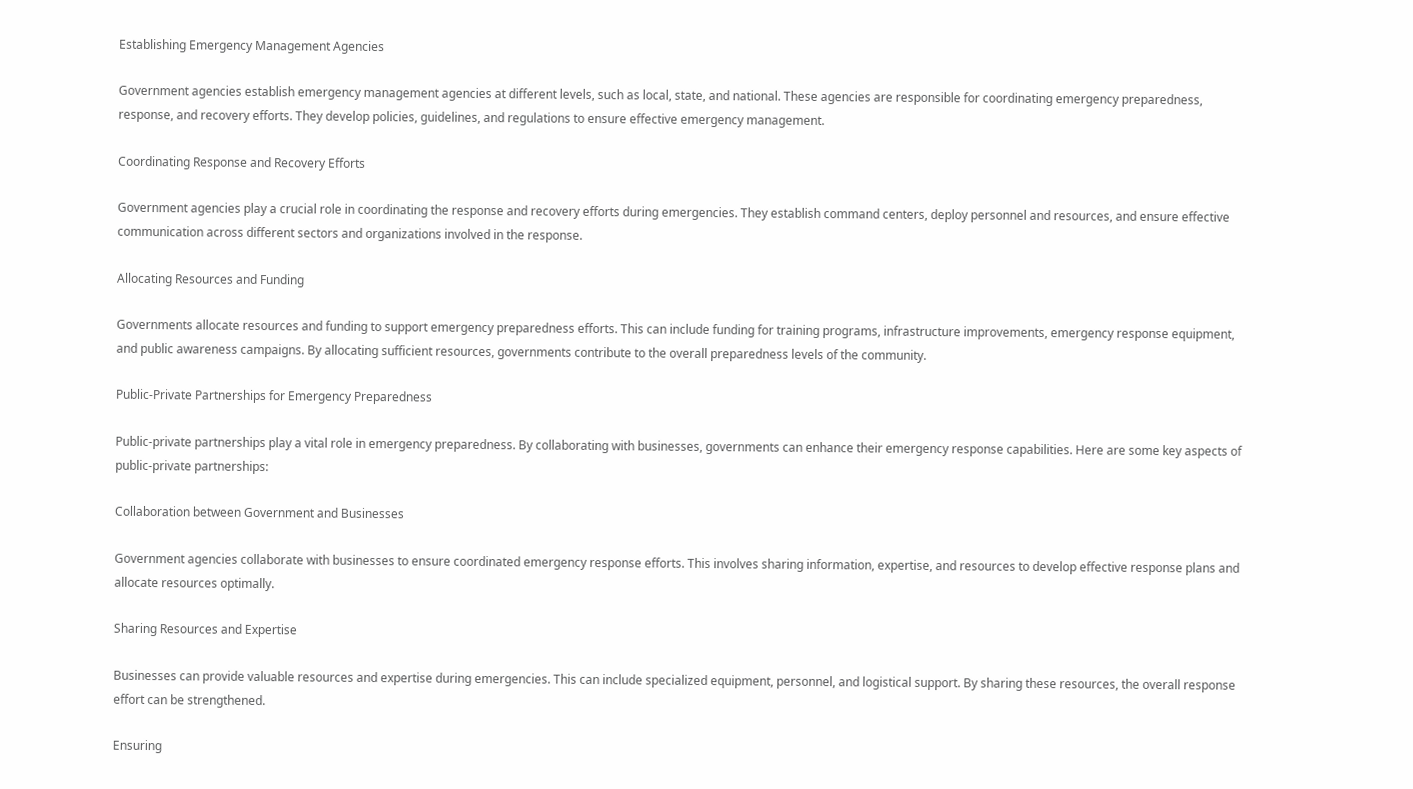Establishing Emergency Management Agencies

Government agencies establish emergency management agencies at different levels, such as local, state, and national. These agencies are responsible for coordinating emergency preparedness, response, and recovery efforts. They develop policies, guidelines, and regulations to ensure effective emergency management.

Coordinating Response and Recovery Efforts

Government agencies play a crucial role in coordinating the response and recovery efforts during emergencies. They establish command centers, deploy personnel and resources, and ensure effective communication across different sectors and organizations involved in the response.

Allocating Resources and Funding

Governments allocate resources and funding to support emergency preparedness efforts. This can include funding for training programs, infrastructure improvements, emergency response equipment, and public awareness campaigns. By allocating sufficient resources, governments contribute to the overall preparedness levels of the community.

Public-Private Partnerships for Emergency Preparedness

Public-private partnerships play a vital role in emergency preparedness. By collaborating with businesses, governments can enhance their emergency response capabilities. Here are some key aspects of public-private partnerships:

Collaboration between Government and Businesses

Government agencies collaborate with businesses to ensure coordinated emergency response efforts. This involves sharing information, expertise, and resources to develop effective response plans and allocate resources optimally.

Sharing Resources and Expertise

Businesses can provide valuable resources and expertise during emergencies. This can include specialized equipment, personnel, and logistical support. By sharing these resources, the overall response effort can be strengthened.

Ensuring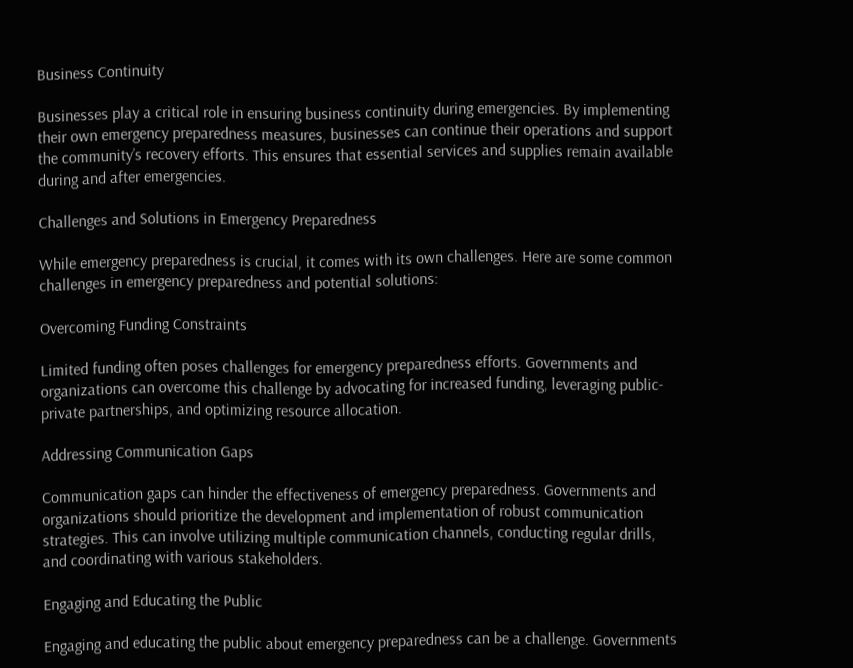Business Continuity

Businesses play a critical role in ensuring business continuity during emergencies. By implementing their own emergency preparedness measures, businesses can continue their operations and support the community’s recovery efforts. This ensures that essential services and supplies remain available during and after emergencies.

Challenges and Solutions in Emergency Preparedness

While emergency preparedness is crucial, it comes with its own challenges. Here are some common challenges in emergency preparedness and potential solutions:

Overcoming Funding Constraints

Limited funding often poses challenges for emergency preparedness efforts. Governments and organizations can overcome this challenge by advocating for increased funding, leveraging public-private partnerships, and optimizing resource allocation.

Addressing Communication Gaps

Communication gaps can hinder the effectiveness of emergency preparedness. Governments and organizations should prioritize the development and implementation of robust communication strategies. This can involve utilizing multiple communication channels, conducting regular drills, and coordinating with various stakeholders.

Engaging and Educating the Public

Engaging and educating the public about emergency preparedness can be a challenge. Governments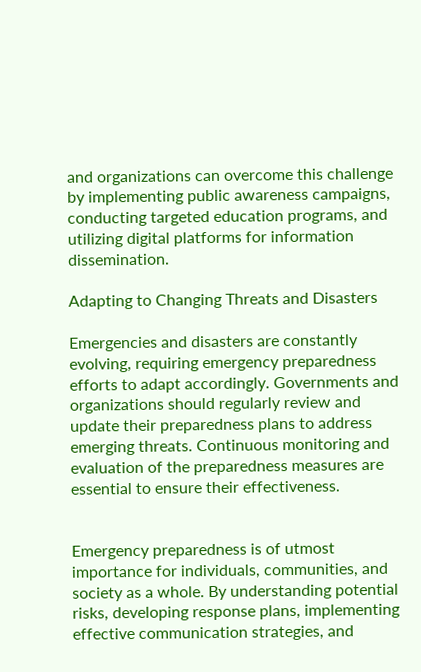and organizations can overcome this challenge by implementing public awareness campaigns, conducting targeted education programs, and utilizing digital platforms for information dissemination.

Adapting to Changing Threats and Disasters

Emergencies and disasters are constantly evolving, requiring emergency preparedness efforts to adapt accordingly. Governments and organizations should regularly review and update their preparedness plans to address emerging threats. Continuous monitoring and evaluation of the preparedness measures are essential to ensure their effectiveness.


Emergency preparedness is of utmost importance for individuals, communities, and society as a whole. By understanding potential risks, developing response plans, implementing effective communication strategies, and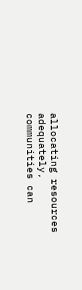allocating resources adequately, communities can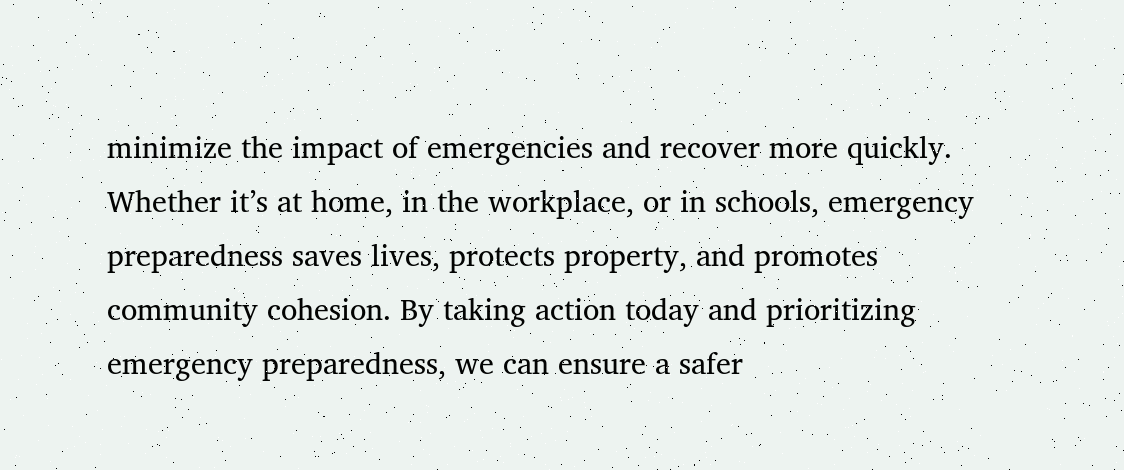minimize the impact of emergencies and recover more quickly. Whether it’s at home, in the workplace, or in schools, emergency preparedness saves lives, protects property, and promotes community cohesion. By taking action today and prioritizing emergency preparedness, we can ensure a safer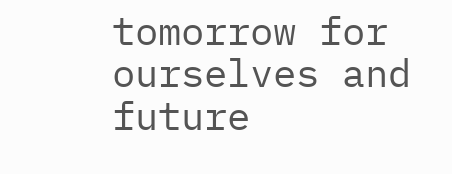tomorrow for ourselves and future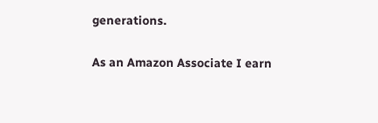generations.

As an Amazon Associate I earn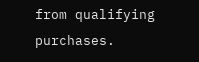from qualifying purchases.